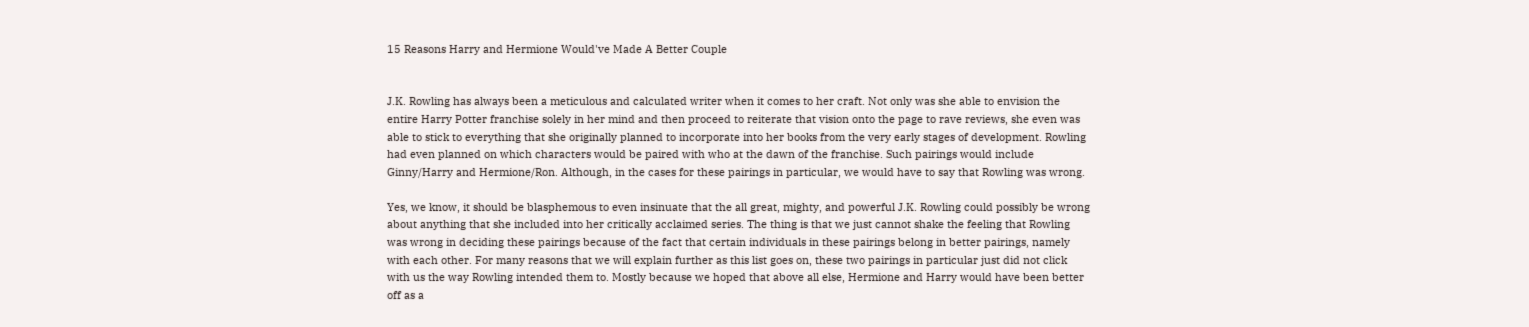15 Reasons Harry and Hermione Would've Made A Better Couple


J.K. Rowling has always been a meticulous and calculated writer when it comes to her craft. Not only was she able to envision the entire Harry Potter franchise solely in her mind and then proceed to reiterate that vision onto the page to rave reviews, she even was able to stick to everything that she originally planned to incorporate into her books from the very early stages of development. Rowling had even planned on which characters would be paired with who at the dawn of the franchise. Such pairings would include Ginny/Harry and Hermione/Ron. Although, in the cases for these pairings in particular, we would have to say that Rowling was wrong.

Yes, we know, it should be blasphemous to even insinuate that the all great, mighty, and powerful J.K. Rowling could possibly be wrong about anything that she included into her critically acclaimed series. The thing is that we just cannot shake the feeling that Rowling was wrong in deciding these pairings because of the fact that certain individuals in these pairings belong in better pairings, namely with each other. For many reasons that we will explain further as this list goes on, these two pairings in particular just did not click with us the way Rowling intended them to. Mostly because we hoped that above all else, Hermione and Harry would have been better off as a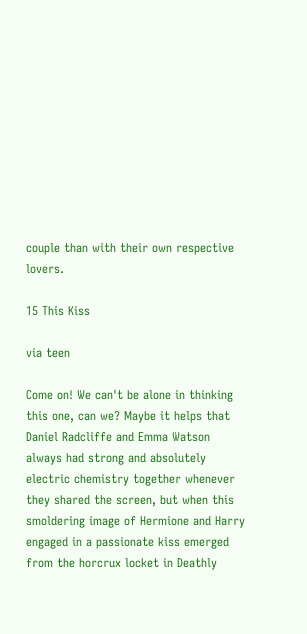couple than with their own respective lovers.

15 This Kiss

via teen

Come on! We can't be alone in thinking this one, can we? Maybe it helps that Daniel Radcliffe and Emma Watson always had strong and absolutely electric chemistry together whenever they shared the screen, but when this smoldering image of Hermione and Harry engaged in a passionate kiss emerged from the horcrux locket in Deathly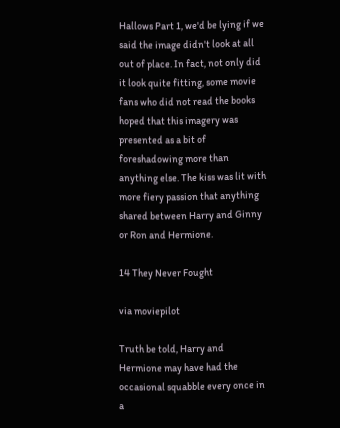Hallows Part 1, we'd be lying if we said the image didn't look at all out of place. In fact, not only did it look quite fitting, some movie fans who did not read the books hoped that this imagery was presented as a bit of foreshadowing more than anything else. The kiss was lit with more fiery passion that anything shared between Harry and Ginny or Ron and Hermione.

14 They Never Fought

via moviepilot

Truth be told, Harry and Hermione may have had the occasional squabble every once in a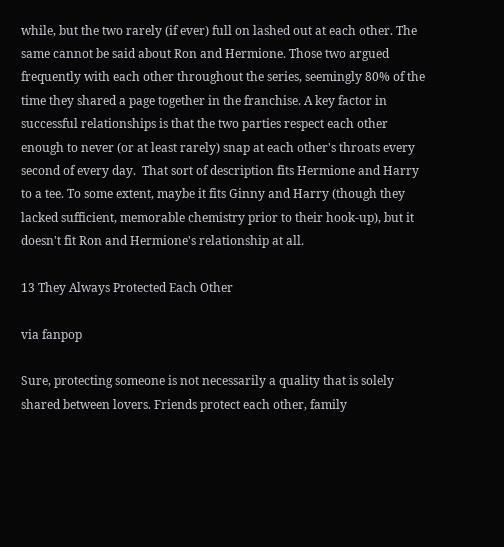while, but the two rarely (if ever) full on lashed out at each other. The same cannot be said about Ron and Hermione. Those two argued frequently with each other throughout the series, seemingly 80% of the time they shared a page together in the franchise. A key factor in successful relationships is that the two parties respect each other enough to never (or at least rarely) snap at each other's throats every second of every day.  That sort of description fits Hermione and Harry to a tee. To some extent, maybe it fits Ginny and Harry (though they lacked sufficient, memorable chemistry prior to their hook-up), but it doesn't fit Ron and Hermione's relationship at all.

13 They Always Protected Each Other

via fanpop

Sure, protecting someone is not necessarily a quality that is solely shared between lovers. Friends protect each other, family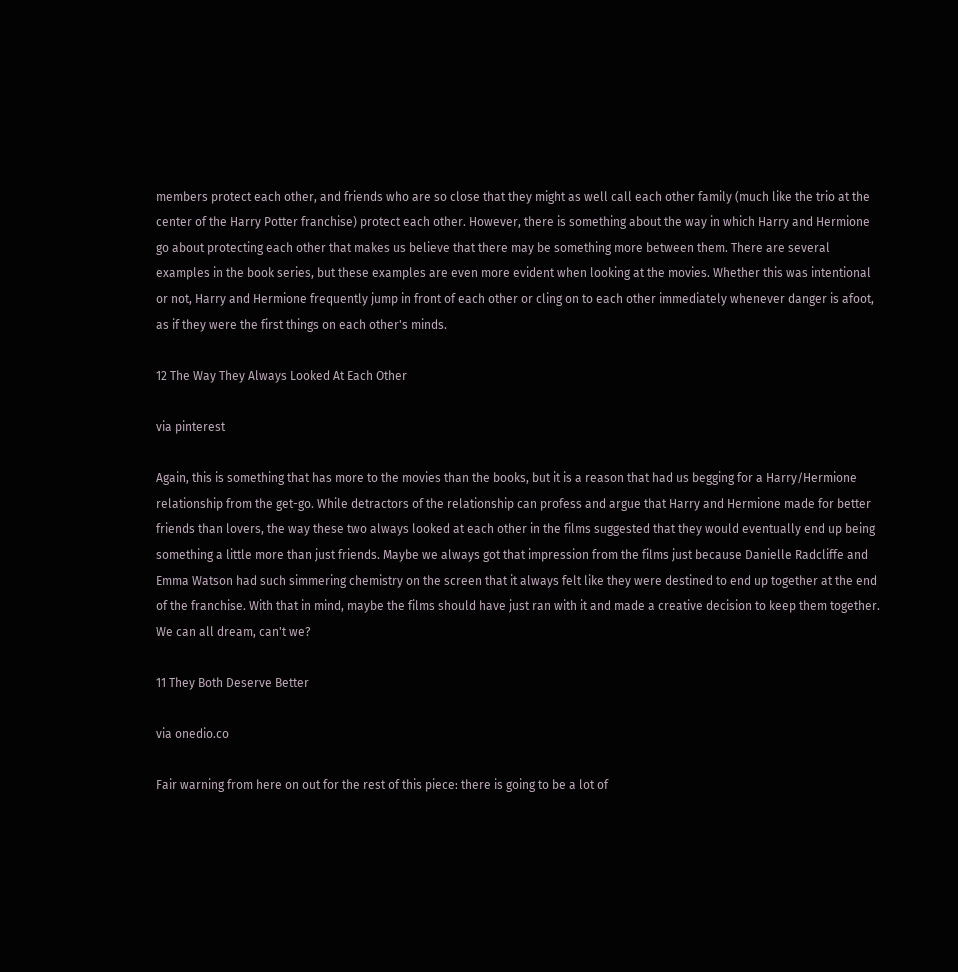members protect each other, and friends who are so close that they might as well call each other family (much like the trio at the center of the Harry Potter franchise) protect each other. However, there is something about the way in which Harry and Hermione go about protecting each other that makes us believe that there may be something more between them. There are several examples in the book series, but these examples are even more evident when looking at the movies. Whether this was intentional or not, Harry and Hermione frequently jump in front of each other or cling on to each other immediately whenever danger is afoot, as if they were the first things on each other's minds.

12 The Way They Always Looked At Each Other

via pinterest

Again, this is something that has more to the movies than the books, but it is a reason that had us begging for a Harry/Hermione relationship from the get-go. While detractors of the relationship can profess and argue that Harry and Hermione made for better friends than lovers, the way these two always looked at each other in the films suggested that they would eventually end up being something a little more than just friends. Maybe we always got that impression from the films just because Danielle Radcliffe and Emma Watson had such simmering chemistry on the screen that it always felt like they were destined to end up together at the end of the franchise. With that in mind, maybe the films should have just ran with it and made a creative decision to keep them together. We can all dream, can't we?

11 They Both Deserve Better

via onedio.co

Fair warning from here on out for the rest of this piece: there is going to be a lot of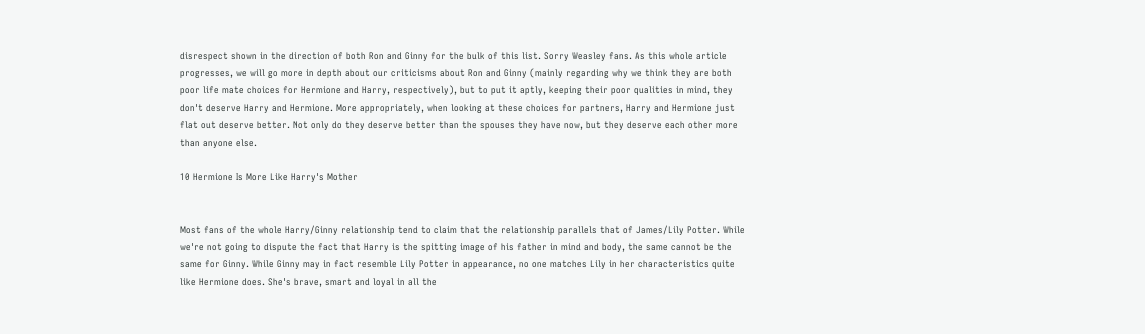disrespect shown in the direction of both Ron and Ginny for the bulk of this list. Sorry Weasley fans. As this whole article progresses, we will go more in depth about our criticisms about Ron and Ginny (mainly regarding why we think they are both poor life mate choices for Hermione and Harry, respectively), but to put it aptly, keeping their poor qualities in mind, they don't deserve Harry and Hermione. More appropriately, when looking at these choices for partners, Harry and Hermione just flat out deserve better. Not only do they deserve better than the spouses they have now, but they deserve each other more than anyone else.

10 Hermione Is More Like Harry's Mother


Most fans of the whole Harry/Ginny relationship tend to claim that the relationship parallels that of James/Lily Potter. While we're not going to dispute the fact that Harry is the spitting image of his father in mind and body, the same cannot be the same for Ginny. While Ginny may in fact resemble Lily Potter in appearance, no one matches Lily in her characteristics quite like Hermione does. She's brave, smart and loyal in all the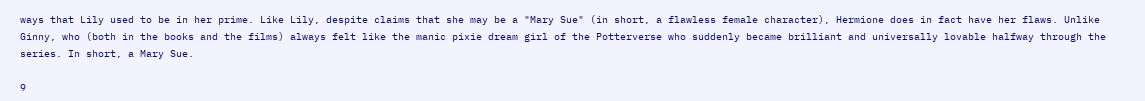ways that Lily used to be in her prime. Like Lily, despite claims that she may be a "Mary Sue" (in short, a flawless female character), Hermione does in fact have her flaws. Unlike Ginny, who (both in the books and the films) always felt like the manic pixie dream girl of the Potterverse who suddenly became brilliant and universally lovable halfway through the series. In short, a Mary Sue.

9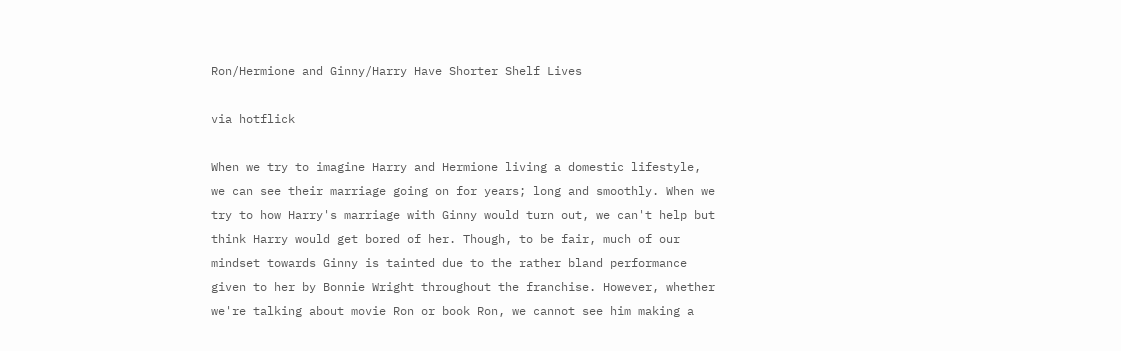Ron/Hermione and Ginny/Harry Have Shorter Shelf Lives

via hotflick

When we try to imagine Harry and Hermione living a domestic lifestyle, we can see their marriage going on for years; long and smoothly. When we try to how Harry's marriage with Ginny would turn out, we can't help but think Harry would get bored of her. Though, to be fair, much of our mindset towards Ginny is tainted due to the rather bland performance given to her by Bonnie Wright throughout the franchise. However, whether we're talking about movie Ron or book Ron, we cannot see him making a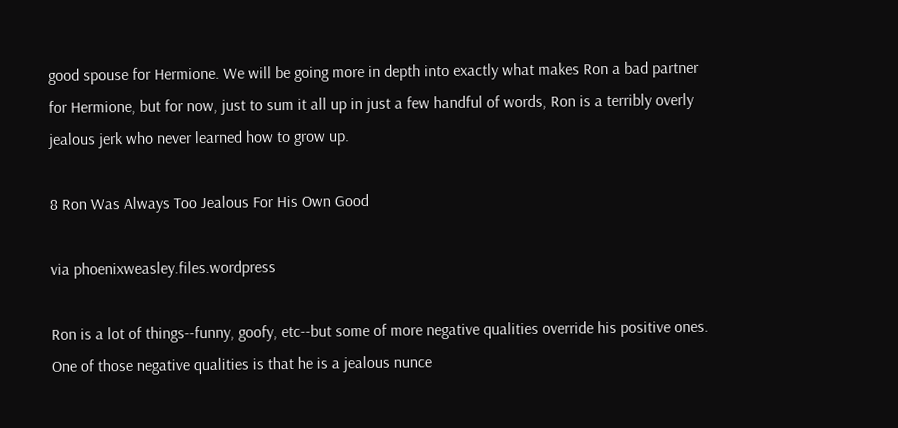good spouse for Hermione. We will be going more in depth into exactly what makes Ron a bad partner for Hermione, but for now, just to sum it all up in just a few handful of words, Ron is a terribly overly jealous jerk who never learned how to grow up.

8 Ron Was Always Too Jealous For His Own Good

via phoenixweasley.files.wordpress

Ron is a lot of things--funny, goofy, etc--but some of more negative qualities override his positive ones. One of those negative qualities is that he is a jealous nunce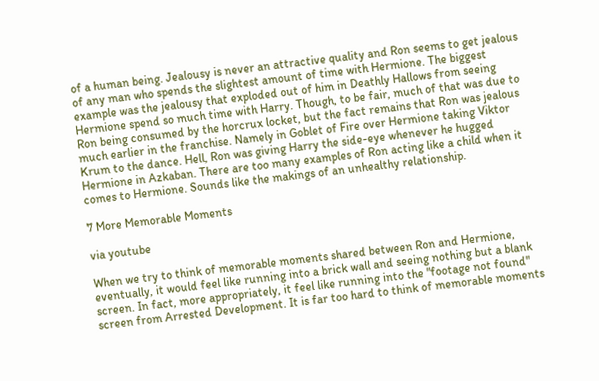of a human being. Jealousy is never an attractive quality and Ron seems to get jealous of any man who spends the slightest amount of time with Hermione. The biggest example was the jealousy that exploded out of him in Deathly Hallows from seeing Hermione spend so much time with Harry. Though, to be fair, much of that was due to Ron being consumed by the horcrux locket, but the fact remains that Ron was jealous much earlier in the franchise. Namely in Goblet of Fire over Hermione taking Viktor Krum to the dance. Hell, Ron was giving Harry the side-eye whenever he hugged Hermione in Azkaban. There are too many examples of Ron acting like a child when it comes to Hermione. Sounds like the makings of an unhealthy relationship.

7 More Memorable Moments

via youtube

When we try to think of memorable moments shared between Ron and Hermione, eventually, it would feel like running into a brick wall and seeing nothing but a blank screen. In fact, more appropriately, it feel like running into the "footage not found" screen from Arrested Development. It is far too hard to think of memorable moments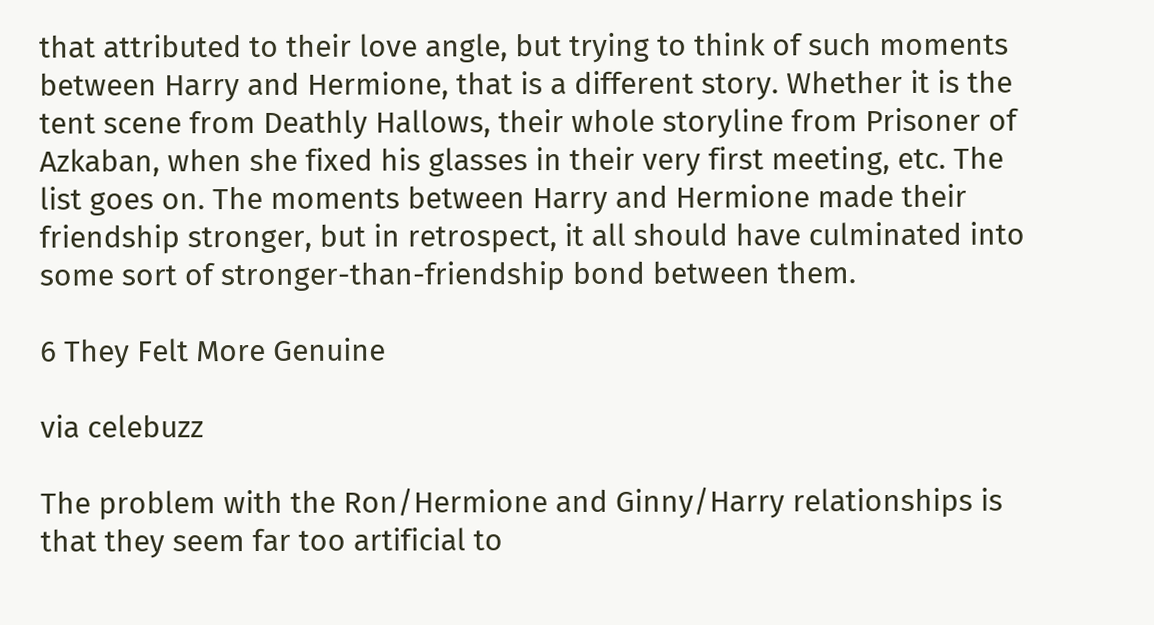that attributed to their love angle, but trying to think of such moments between Harry and Hermione, that is a different story. Whether it is the tent scene from Deathly Hallows, their whole storyline from Prisoner of Azkaban, when she fixed his glasses in their very first meeting, etc. The list goes on. The moments between Harry and Hermione made their friendship stronger, but in retrospect, it all should have culminated into some sort of stronger-than-friendship bond between them.

6 They Felt More Genuine

via celebuzz

The problem with the Ron/Hermione and Ginny/Harry relationships is that they seem far too artificial to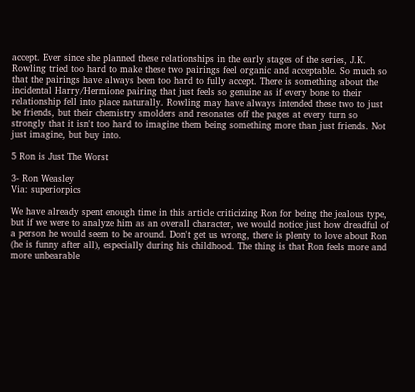accept. Ever since she planned these relationships in the early stages of the series, J.K. Rowling tried too hard to make these two pairings feel organic and acceptable. So much so that the pairings have always been too hard to fully accept. There is something about the incidental Harry/Hermione pairing that just feels so genuine as if every bone to their relationship fell into place naturally. Rowling may have always intended these two to just be friends, but their chemistry smolders and resonates off the pages at every turn so strongly that it isn't too hard to imagine them being something more than just friends. Not just imagine, but buy into.

5 Ron is Just The Worst

3- Ron Weasley
Via: superiorpics

We have already spent enough time in this article criticizing Ron for being the jealous type, but if we were to analyze him as an overall character, we would notice just how dreadful of a person he would seem to be around. Don't get us wrong, there is plenty to love about Ron (he is funny after all), especially during his childhood. The thing is that Ron feels more and more unbearable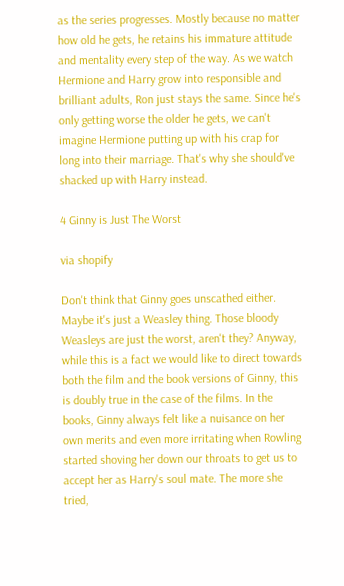as the series progresses. Mostly because no matter how old he gets, he retains his immature attitude and mentality every step of the way. As we watch Hermione and Harry grow into responsible and brilliant adults, Ron just stays the same. Since he's only getting worse the older he gets, we can't imagine Hermione putting up with his crap for long into their marriage. That's why she should've shacked up with Harry instead.

4 Ginny is Just The Worst

via shopify

Don't think that Ginny goes unscathed either. Maybe it's just a Weasley thing. Those bloody Weasleys are just the worst, aren't they? Anyway, while this is a fact we would like to direct towards both the film and the book versions of Ginny, this is doubly true in the case of the films. In the books, Ginny always felt like a nuisance on her own merits and even more irritating when Rowling started shoving her down our throats to get us to accept her as Harry's soul mate. The more she tried,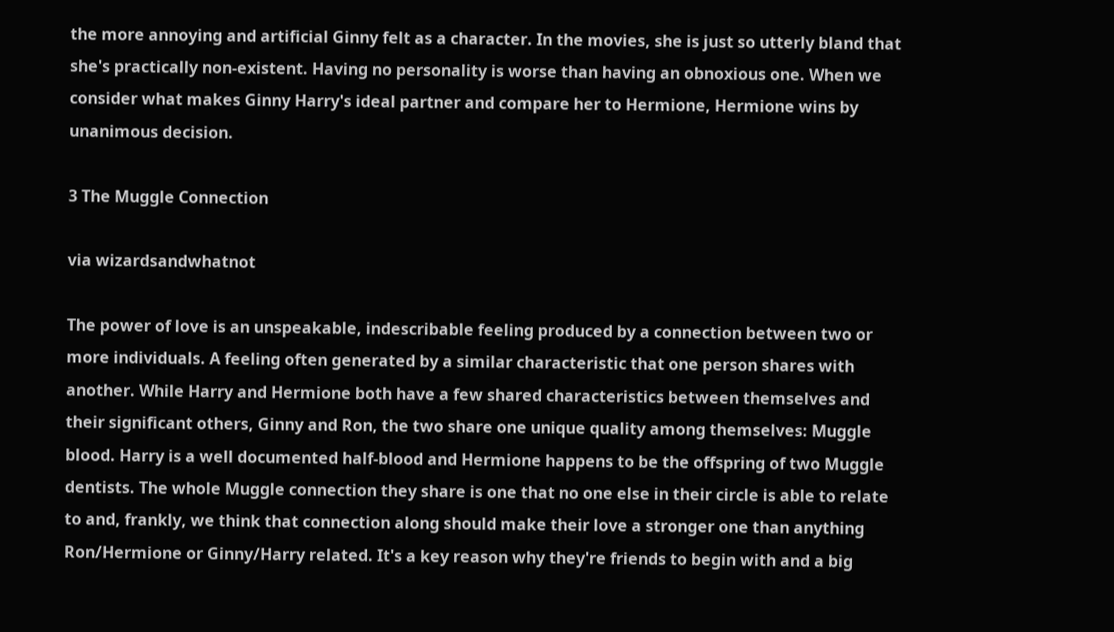the more annoying and artificial Ginny felt as a character. In the movies, she is just so utterly bland that she's practically non-existent. Having no personality is worse than having an obnoxious one. When we consider what makes Ginny Harry's ideal partner and compare her to Hermione, Hermione wins by unanimous decision.

3 The Muggle Connection

via wizardsandwhatnot

The power of love is an unspeakable, indescribable feeling produced by a connection between two or more individuals. A feeling often generated by a similar characteristic that one person shares with another. While Harry and Hermione both have a few shared characteristics between themselves and their significant others, Ginny and Ron, the two share one unique quality among themselves: Muggle blood. Harry is a well documented half-blood and Hermione happens to be the offspring of two Muggle dentists. The whole Muggle connection they share is one that no one else in their circle is able to relate to and, frankly, we think that connection along should make their love a stronger one than anything Ron/Hermione or Ginny/Harry related. It's a key reason why they're friends to begin with and a big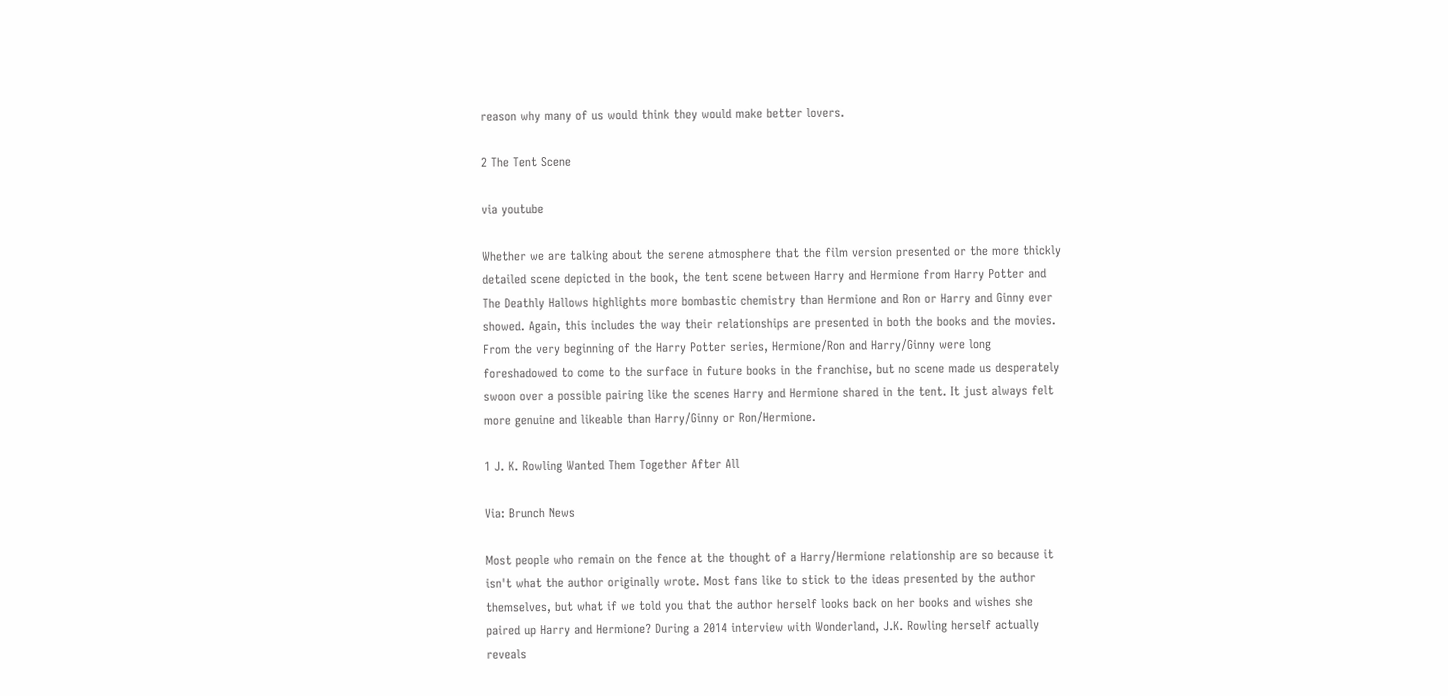reason why many of us would think they would make better lovers.

2 The Tent Scene

via youtube

Whether we are talking about the serene atmosphere that the film version presented or the more thickly detailed scene depicted in the book, the tent scene between Harry and Hermione from Harry Potter and The Deathly Hallows highlights more bombastic chemistry than Hermione and Ron or Harry and Ginny ever showed. Again, this includes the way their relationships are presented in both the books and the movies. From the very beginning of the Harry Potter series, Hermione/Ron and Harry/Ginny were long foreshadowed to come to the surface in future books in the franchise, but no scene made us desperately swoon over a possible pairing like the scenes Harry and Hermione shared in the tent. It just always felt more genuine and likeable than Harry/Ginny or Ron/Hermione.

1 J. K. Rowling Wanted Them Together After All

Via: Brunch News

Most people who remain on the fence at the thought of a Harry/Hermione relationship are so because it isn't what the author originally wrote. Most fans like to stick to the ideas presented by the author themselves, but what if we told you that the author herself looks back on her books and wishes she paired up Harry and Hermione? During a 2014 interview with Wonderland, J.K. Rowling herself actually reveals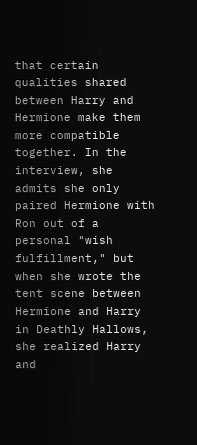that certain qualities shared between Harry and Hermione make them more compatible together. In the interview, she admits she only paired Hermione with Ron out of a personal "wish fulfillment," but when she wrote the tent scene between Hermione and Harry in Deathly Hallows, she realized Harry and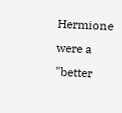Hermione were a "better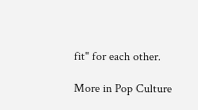fit" for each other.

More in Pop Culture